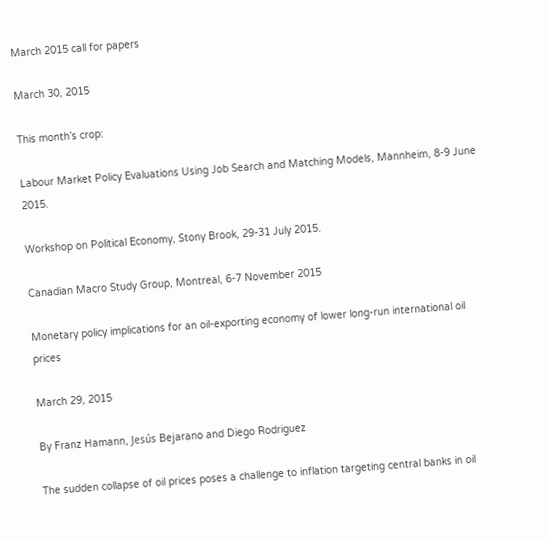March 2015 call for papers

March 30, 2015

This month’s crop:

Labour Market Policy Evaluations Using Job Search and Matching Models, Mannheim, 8-9 June 2015.

Workshop on Political Economy, Stony Brook, 29-31 July 2015.

Canadian Macro Study Group, Montreal, 6-7 November 2015

Monetary policy implications for an oil-exporting economy of lower long-run international oil prices

March 29, 2015

By Franz Hamann, Jesús Bejarano and Diego Rodriguez

The sudden collapse of oil prices poses a challenge to inflation targeting central banks in oil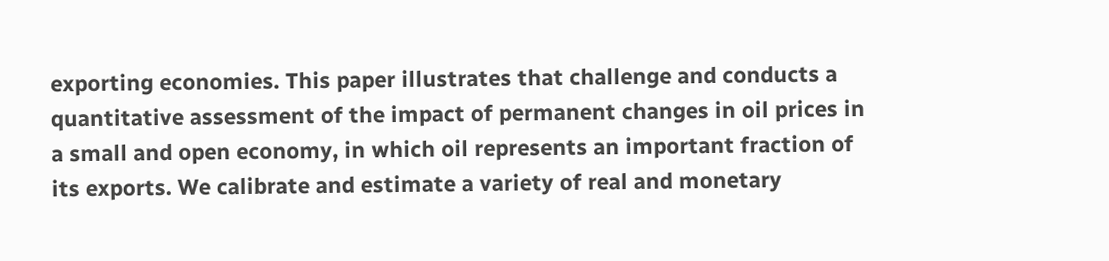exporting economies. This paper illustrates that challenge and conducts a quantitative assessment of the impact of permanent changes in oil prices in a small and open economy, in which oil represents an important fraction of its exports. We calibrate and estimate a variety of real and monetary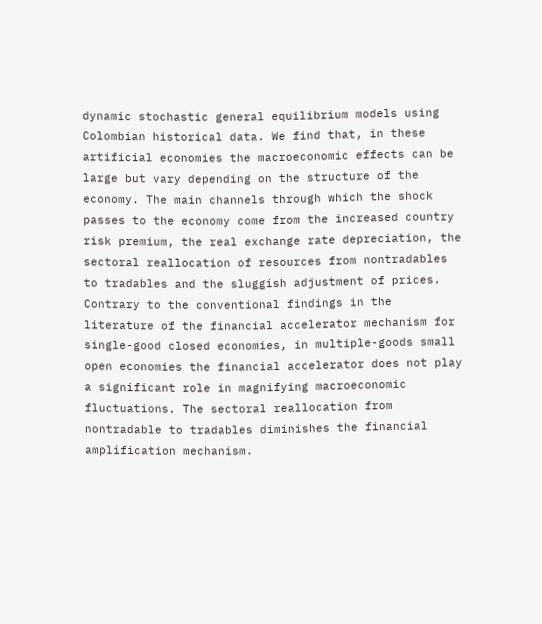dynamic stochastic general equilibrium models using Colombian historical data. We find that, in these artificial economies the macroeconomic effects can be large but vary depending on the structure of the economy. The main channels through which the shock passes to the economy come from the increased country risk premium, the real exchange rate depreciation, the sectoral reallocation of resources from nontradables to tradables and the sluggish adjustment of prices. Contrary to the conventional findings in the literature of the financial accelerator mechanism for single-good closed economies, in multiple-goods small open economies the financial accelerator does not play a significant role in magnifying macroeconomic fluctuations. The sectoral reallocation from nontradable to tradables diminishes the financial amplification mechanism.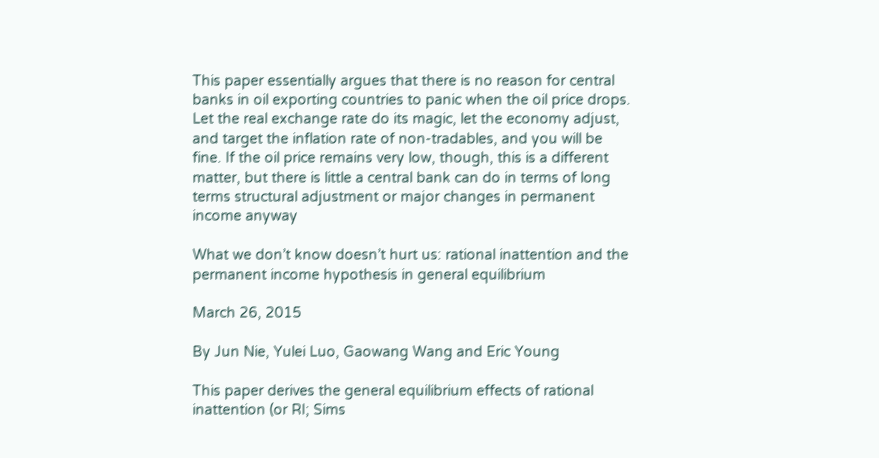This paper essentially argues that there is no reason for central banks in oil exporting countries to panic when the oil price drops. Let the real exchange rate do its magic, let the economy adjust, and target the inflation rate of non-tradables, and you will be fine. If the oil price remains very low, though, this is a different matter, but there is little a central bank can do in terms of long terms structural adjustment or major changes in permanent income anyway

What we don’t know doesn’t hurt us: rational inattention and the permanent income hypothesis in general equilibrium

March 26, 2015

By Jun Nie, Yulei Luo, Gaowang Wang and Eric Young

This paper derives the general equilibrium effects of rational inattention (or RI; Sims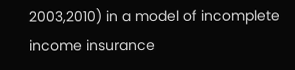2003,2010) in a model of incomplete income insurance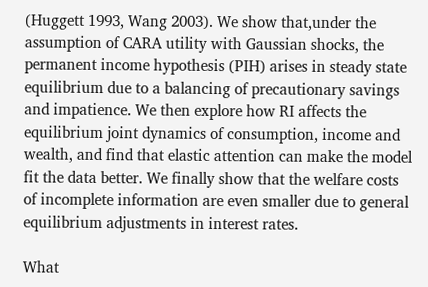(Huggett 1993, Wang 2003). We show that,under the assumption of CARA utility with Gaussian shocks, the permanent income hypothesis (PIH) arises in steady state equilibrium due to a balancing of precautionary savings and impatience. We then explore how RI affects the equilibrium joint dynamics of consumption, income and wealth, and find that elastic attention can make the model fit the data better. We finally show that the welfare costs of incomplete information are even smaller due to general equilibrium adjustments in interest rates.

What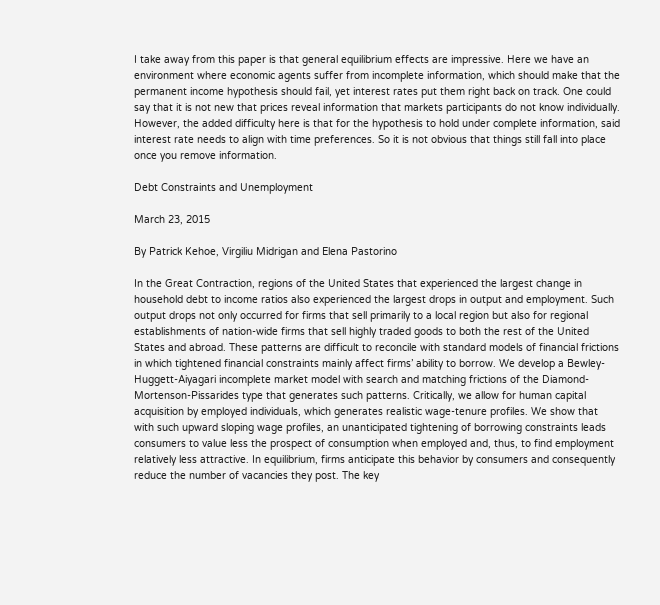I take away from this paper is that general equilibrium effects are impressive. Here we have an environment where economic agents suffer from incomplete information, which should make that the permanent income hypothesis should fail, yet interest rates put them right back on track. One could say that it is not new that prices reveal information that markets participants do not know individually. However, the added difficulty here is that for the hypothesis to hold under complete information, said interest rate needs to align with time preferences. So it is not obvious that things still fall into place once you remove information.

Debt Constraints and Unemployment

March 23, 2015

By Patrick Kehoe, Virgiliu Midrigan and Elena Pastorino

In the Great Contraction, regions of the United States that experienced the largest change in household debt to income ratios also experienced the largest drops in output and employment. Such output drops not only occurred for firms that sell primarily to a local region but also for regional establishments of nation-wide firms that sell highly traded goods to both the rest of the United States and abroad. These patterns are difficult to reconcile with standard models of financial frictions in which tightened financial constraints mainly affect firms’ ability to borrow. We develop a Bewley-Huggett-Aiyagari incomplete market model with search and matching frictions of the Diamond-Mortenson-Pissarides type that generates such patterns. Critically, we allow for human capital acquisition by employed individuals, which generates realistic wage-tenure profiles. We show that with such upward sloping wage profiles, an unanticipated tightening of borrowing constraints leads consumers to value less the prospect of consumption when employed and, thus, to find employment relatively less attractive. In equilibrium, firms anticipate this behavior by consumers and consequently reduce the number of vacancies they post. The key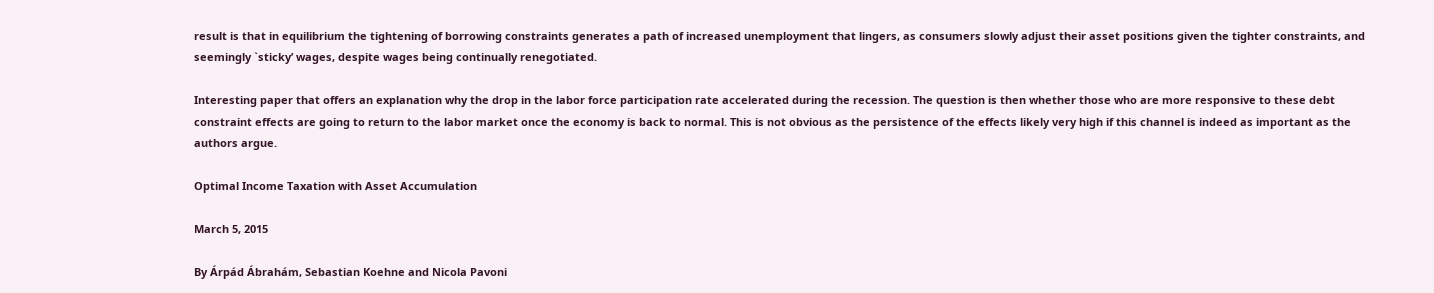result is that in equilibrium the tightening of borrowing constraints generates a path of increased unemployment that lingers, as consumers slowly adjust their asset positions given the tighter constraints, and seemingly `sticky’ wages, despite wages being continually renegotiated.

Interesting paper that offers an explanation why the drop in the labor force participation rate accelerated during the recession. The question is then whether those who are more responsive to these debt constraint effects are going to return to the labor market once the economy is back to normal. This is not obvious as the persistence of the effects likely very high if this channel is indeed as important as the authors argue.

Optimal Income Taxation with Asset Accumulation

March 5, 2015

By Árpád Ábrahám, Sebastian Koehne and Nicola Pavoni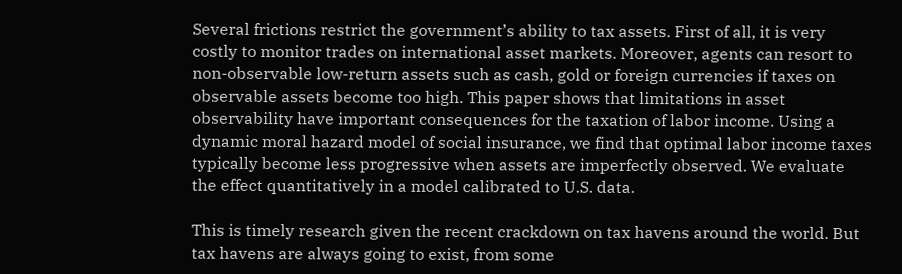Several frictions restrict the government’s ability to tax assets. First of all, it is very costly to monitor trades on international asset markets. Moreover, agents can resort to non-observable low-return assets such as cash, gold or foreign currencies if taxes on observable assets become too high. This paper shows that limitations in asset observability have important consequences for the taxation of labor income. Using a dynamic moral hazard model of social insurance, we find that optimal labor income taxes typically become less progressive when assets are imperfectly observed. We evaluate the effect quantitatively in a model calibrated to U.S. data.

This is timely research given the recent crackdown on tax havens around the world. But tax havens are always going to exist, from some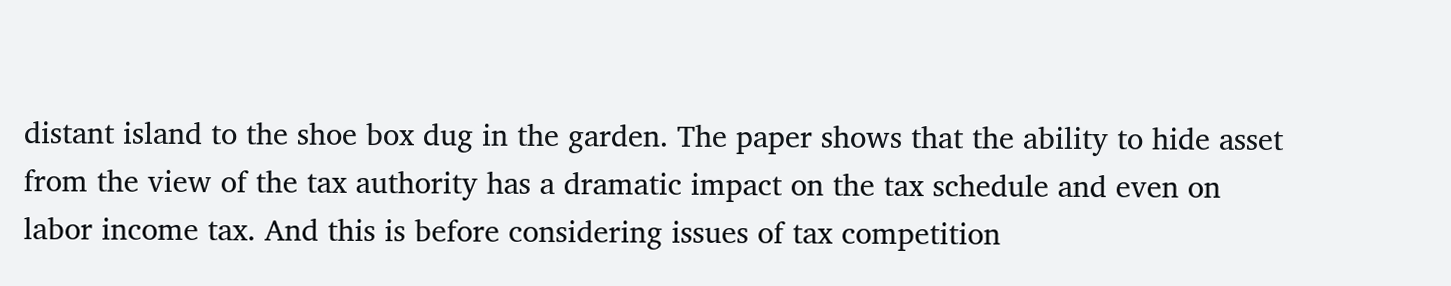distant island to the shoe box dug in the garden. The paper shows that the ability to hide asset from the view of the tax authority has a dramatic impact on the tax schedule and even on labor income tax. And this is before considering issues of tax competition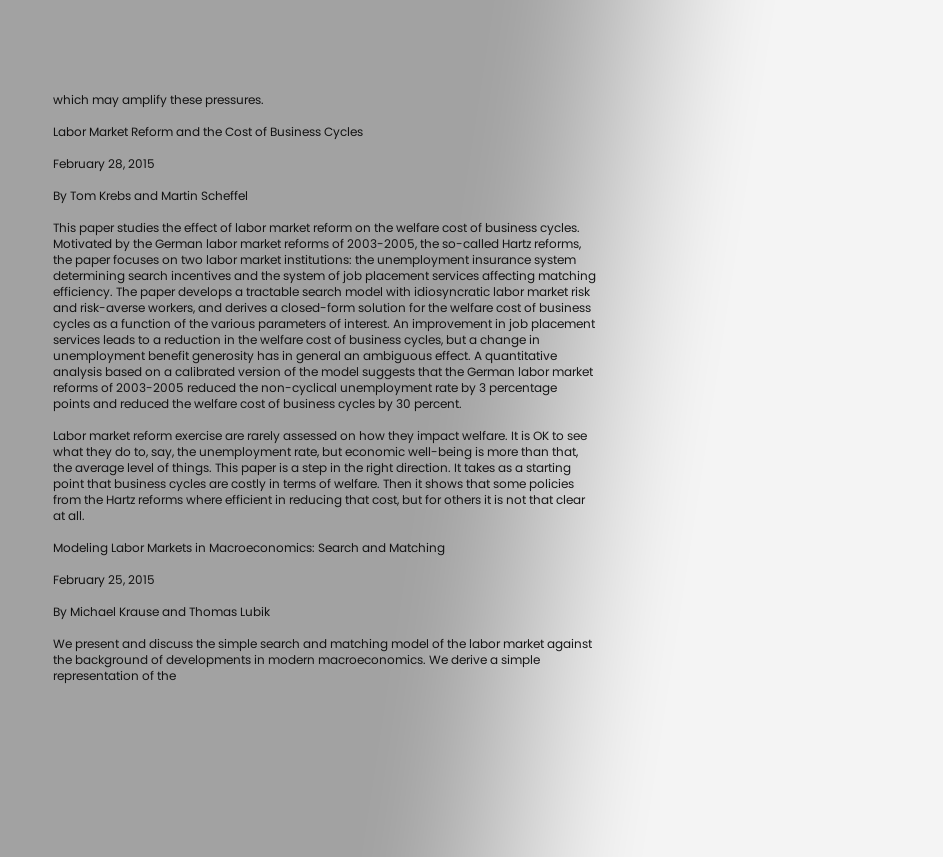which may amplify these pressures.

Labor Market Reform and the Cost of Business Cycles

February 28, 2015

By Tom Krebs and Martin Scheffel

This paper studies the effect of labor market reform on the welfare cost of business cycles. Motivated by the German labor market reforms of 2003-2005, the so-called Hartz reforms, the paper focuses on two labor market institutions: the unemployment insurance system determining search incentives and the system of job placement services affecting matching efficiency. The paper develops a tractable search model with idiosyncratic labor market risk and risk-averse workers, and derives a closed-form solution for the welfare cost of business cycles as a function of the various parameters of interest. An improvement in job placement services leads to a reduction in the welfare cost of business cycles, but a change in unemployment benefit generosity has in general an ambiguous effect. A quantitative analysis based on a calibrated version of the model suggests that the German labor market reforms of 2003-2005 reduced the non-cyclical unemployment rate by 3 percentage points and reduced the welfare cost of business cycles by 30 percent.

Labor market reform exercise are rarely assessed on how they impact welfare. It is OK to see what they do to, say, the unemployment rate, but economic well-being is more than that, the average level of things. This paper is a step in the right direction. It takes as a starting point that business cycles are costly in terms of welfare. Then it shows that some policies from the Hartz reforms where efficient in reducing that cost, but for others it is not that clear at all.

Modeling Labor Markets in Macroeconomics: Search and Matching

February 25, 2015

By Michael Krause and Thomas Lubik

We present and discuss the simple search and matching model of the labor market against the background of developments in modern macroeconomics. We derive a simple representation of the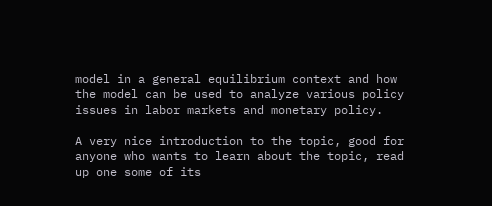model in a general equilibrium context and how the model can be used to analyze various policy issues in labor markets and monetary policy.

A very nice introduction to the topic, good for anyone who wants to learn about the topic, read up one some of its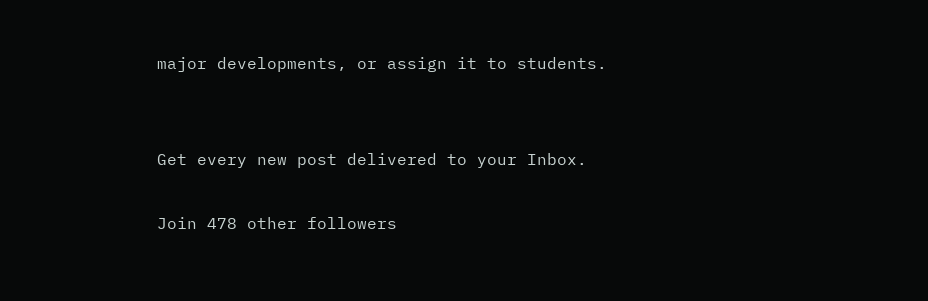major developments, or assign it to students.


Get every new post delivered to your Inbox.

Join 478 other followers